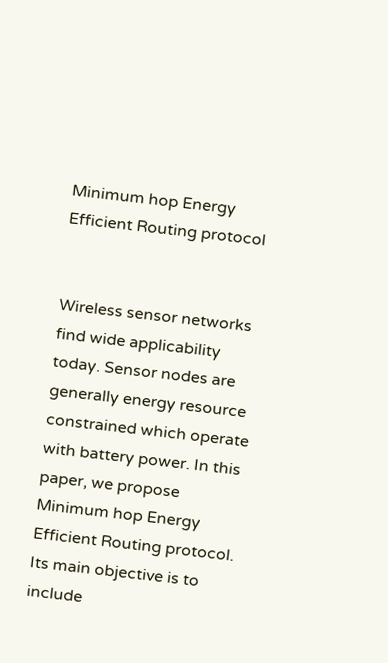Minimum hop Energy Efficient Routing protocol


Wireless sensor networks find wide applicability today. Sensor nodes are generally energy resource constrained which operate with battery power. In this paper, we propose Minimum hop Energy Efficient Routing protocol. Its main objective is to include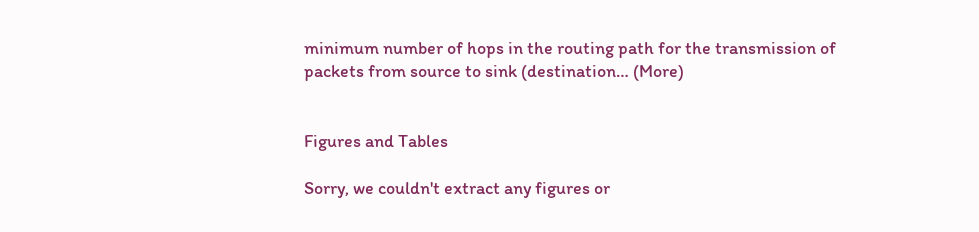minimum number of hops in the routing path for the transmission of packets from source to sink (destination… (More)


Figures and Tables

Sorry, we couldn't extract any figures or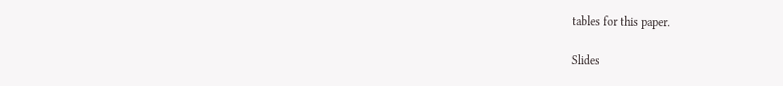tables for this paper.

Slides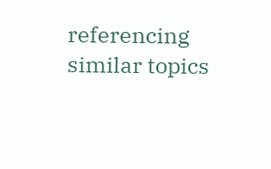referencing similar topics